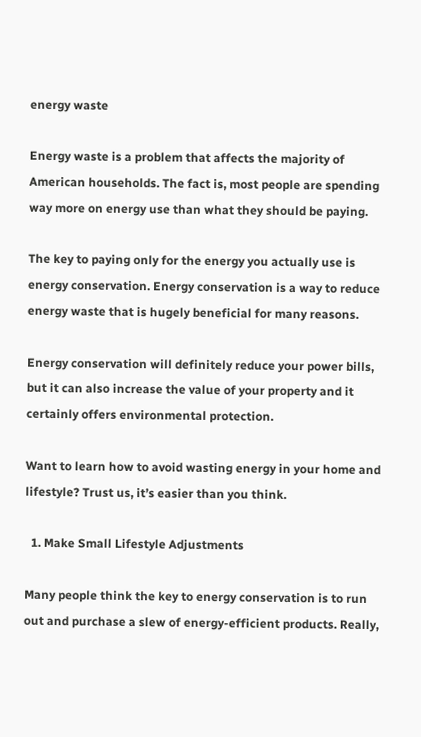energy waste

Energy waste is a problem that affects the majority of American households. The fact is, most people are spending way more on energy use than what they should be paying.

The key to paying only for the energy you actually use is energy conservation. Energy conservation is a way to reduce energy waste that is hugely beneficial for many reasons.

Energy conservation will definitely reduce your power bills, but it can also increase the value of your property and it certainly offers environmental protection.

Want to learn how to avoid wasting energy in your home and lifestyle? Trust us, it’s easier than you think.

  1. Make Small Lifestyle Adjustments

Many people think the key to energy conservation is to run out and purchase a slew of energy-efficient products. Really,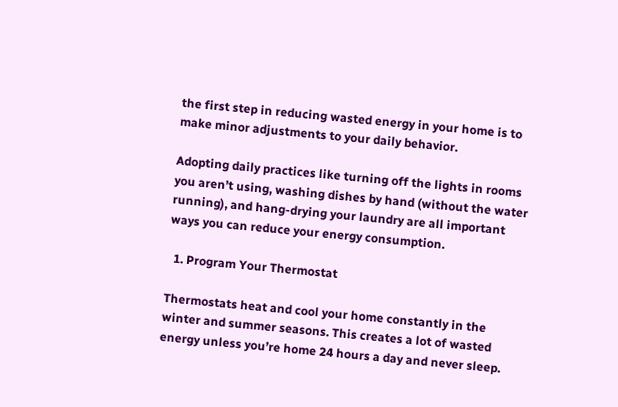the first step in reducing wasted energy in your home is to make minor adjustments to your daily behavior.

Adopting daily practices like turning off the lights in rooms you aren’t using, washing dishes by hand (without the water running), and hang-drying your laundry are all important ways you can reduce your energy consumption.

  1. Program Your Thermostat

Thermostats heat and cool your home constantly in the winter and summer seasons. This creates a lot of wasted energy unless you’re home 24 hours a day and never sleep.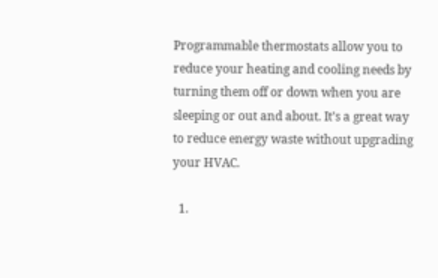Programmable thermostats allow you to reduce your heating and cooling needs by turning them off or down when you are sleeping or out and about. It’s a great way to reduce energy waste without upgrading your HVAC.

  1.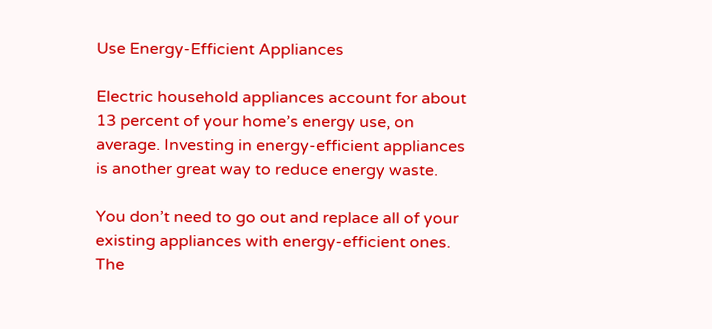Use Energy-Efficient Appliances

Electric household appliances account for about 13 percent of your home’s energy use, on average. Investing in energy-efficient appliances is another great way to reduce energy waste.

You don’t need to go out and replace all of your existing appliances with energy-efficient ones. The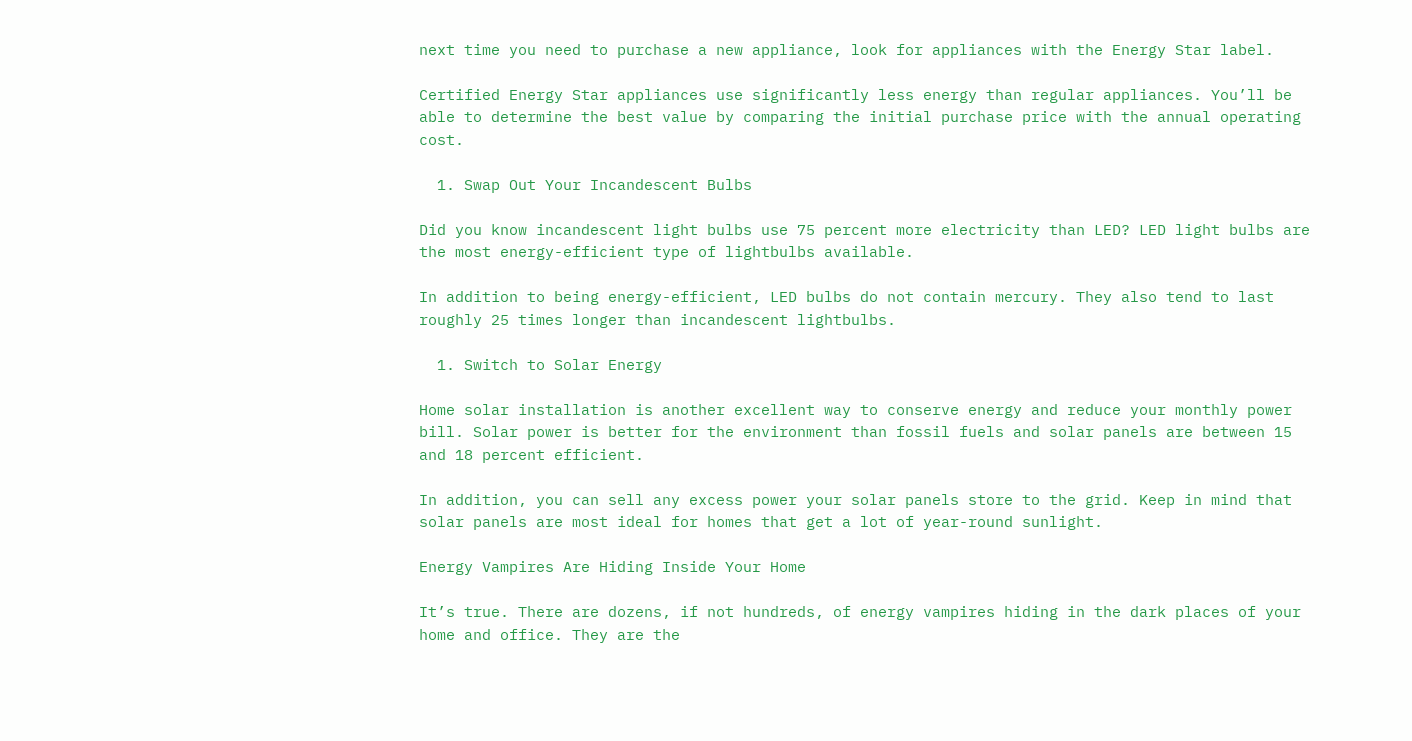next time you need to purchase a new appliance, look for appliances with the Energy Star label.

Certified Energy Star appliances use significantly less energy than regular appliances. You’ll be able to determine the best value by comparing the initial purchase price with the annual operating cost.

  1. Swap Out Your Incandescent Bulbs

Did you know incandescent light bulbs use 75 percent more electricity than LED? LED light bulbs are the most energy-efficient type of lightbulbs available.

In addition to being energy-efficient, LED bulbs do not contain mercury. They also tend to last roughly 25 times longer than incandescent lightbulbs.

  1. Switch to Solar Energy

Home solar installation is another excellent way to conserve energy and reduce your monthly power bill. Solar power is better for the environment than fossil fuels and solar panels are between 15 and 18 percent efficient.

In addition, you can sell any excess power your solar panels store to the grid. Keep in mind that solar panels are most ideal for homes that get a lot of year-round sunlight.

Energy Vampires Are Hiding Inside Your Home

It’s true. There are dozens, if not hundreds, of energy vampires hiding in the dark places of your home and office. They are the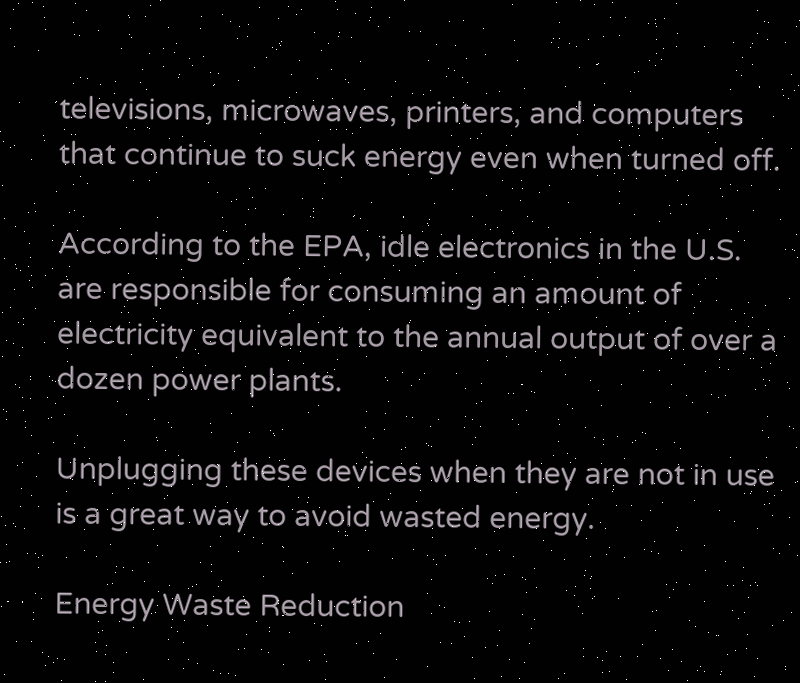televisions, microwaves, printers, and computers that continue to suck energy even when turned off.

According to the EPA, idle electronics in the U.S. are responsible for consuming an amount of electricity equivalent to the annual output of over a dozen power plants.

Unplugging these devices when they are not in use is a great way to avoid wasted energy.

Energy Waste Reduction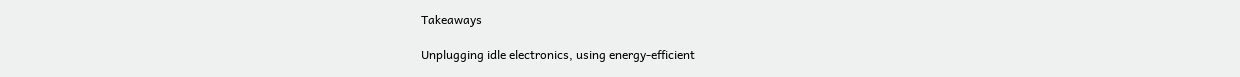Takeaways

Unplugging idle electronics, using energy-efficient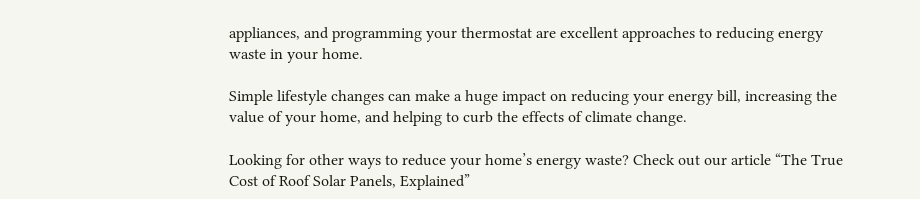appliances, and programming your thermostat are excellent approaches to reducing energy waste in your home.

Simple lifestyle changes can make a huge impact on reducing your energy bill, increasing the value of your home, and helping to curb the effects of climate change.

Looking for other ways to reduce your home’s energy waste? Check out our article “The True Cost of Roof Solar Panels, Explained”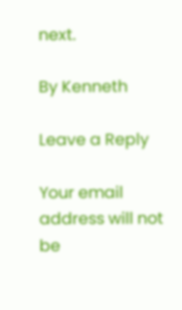next.

By Kenneth

Leave a Reply

Your email address will not be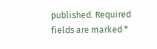published. Required fields are marked *